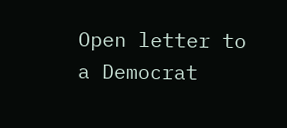Open letter to a Democrat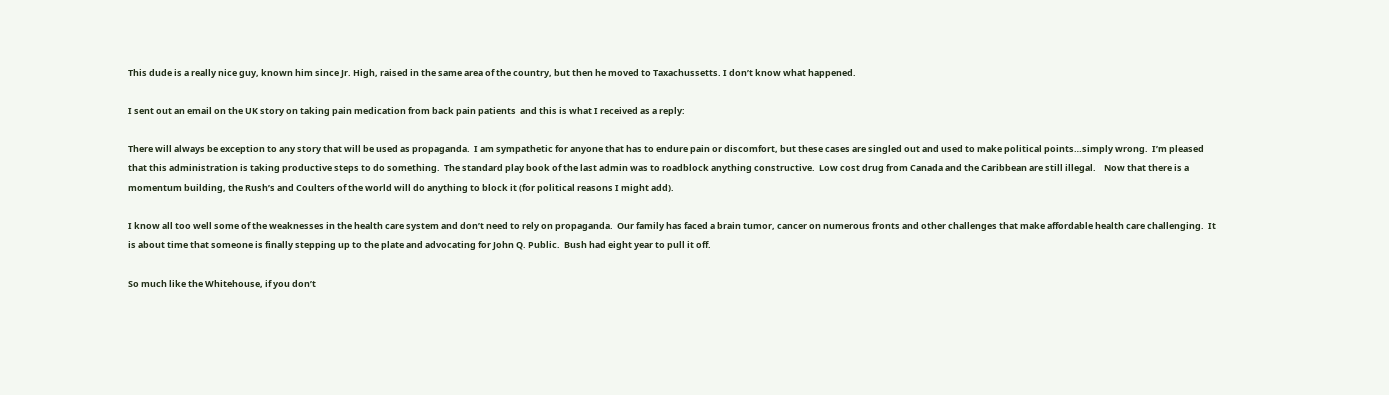This dude is a really nice guy, known him since Jr. High, raised in the same area of the country, but then he moved to Taxachussetts. I don’t know what happened.

I sent out an email on the UK story on taking pain medication from back pain patients  and this is what I received as a reply:

There will always be exception to any story that will be used as propaganda.  I am sympathetic for anyone that has to endure pain or discomfort, but these cases are singled out and used to make political points…simply wrong.  I’m pleased that this administration is taking productive steps to do something.  The standard play book of the last admin was to roadblock anything constructive.  Low cost drug from Canada and the Caribbean are still illegal.    Now that there is a momentum building, the Rush’s and Coulters of the world will do anything to block it (for political reasons I might add).

I know all too well some of the weaknesses in the health care system and don’t need to rely on propaganda.  Our family has faced a brain tumor, cancer on numerous fronts and other challenges that make affordable health care challenging.  It is about time that someone is finally stepping up to the plate and advocating for John Q. Public.  Bush had eight year to pull it off.

So much like the Whitehouse, if you don’t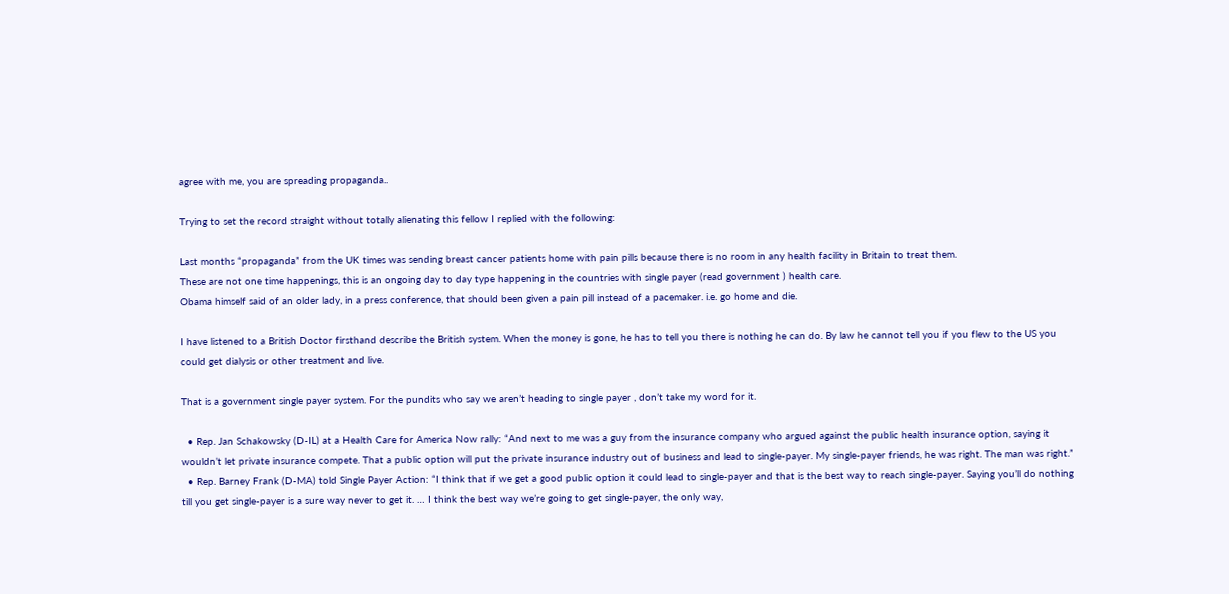agree with me, you are spreading propaganda..

Trying to set the record straight without totally alienating this fellow I replied with the following:

Last months “propaganda” from the UK times was sending breast cancer patients home with pain pills because there is no room in any health facility in Britain to treat them.
These are not one time happenings, this is an ongoing day to day type happening in the countries with single payer (read government ) health care.
Obama himself said of an older lady, in a press conference, that should been given a pain pill instead of a pacemaker. i.e. go home and die.

I have listened to a British Doctor firsthand describe the British system. When the money is gone, he has to tell you there is nothing he can do. By law he cannot tell you if you flew to the US you could get dialysis or other treatment and live.

That is a government single payer system. For the pundits who say we aren’t heading to single payer , don’t take my word for it.

  • Rep. Jan Schakowsky (D-IL) at a Health Care for America Now rally: “And next to me was a guy from the insurance company who argued against the public health insurance option, saying it wouldn’t let private insurance compete. That a public option will put the private insurance industry out of business and lead to single-payer. My single-payer friends, he was right. The man was right.”
  • Rep. Barney Frank (D-MA) told Single Payer Action: “I think that if we get a good public option it could lead to single-payer and that is the best way to reach single-payer. Saying you’ll do nothing till you get single-payer is a sure way never to get it. … I think the best way we’re going to get single-payer, the only way,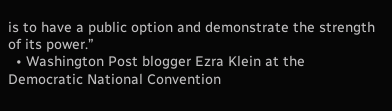is to have a public option and demonstrate the strength of its power.”
  • Washington Post blogger Ezra Klein at the Democratic National Convention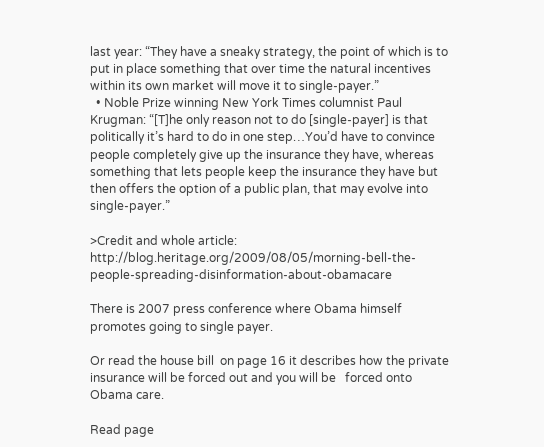last year: “They have a sneaky strategy, the point of which is to put in place something that over time the natural incentives within its own market will move it to single-payer.”
  • Noble Prize winning New York Times columnist Paul Krugman: “[T]he only reason not to do [single-payer] is that politically it’s hard to do in one step…You’d have to convince people completely give up the insurance they have, whereas something that lets people keep the insurance they have but then offers the option of a public plan, that may evolve into single-payer.”

>Credit and whole article: http://blog.heritage.org/2009/08/05/morning-bell-the-people-spreading-disinformation-about-obamacare

There is 2007 press conference where Obama himself promotes going to single payer.

Or read the house bill  on page 16 it describes how the private insurance will be forced out and you will be   forced onto Obama care.

Read page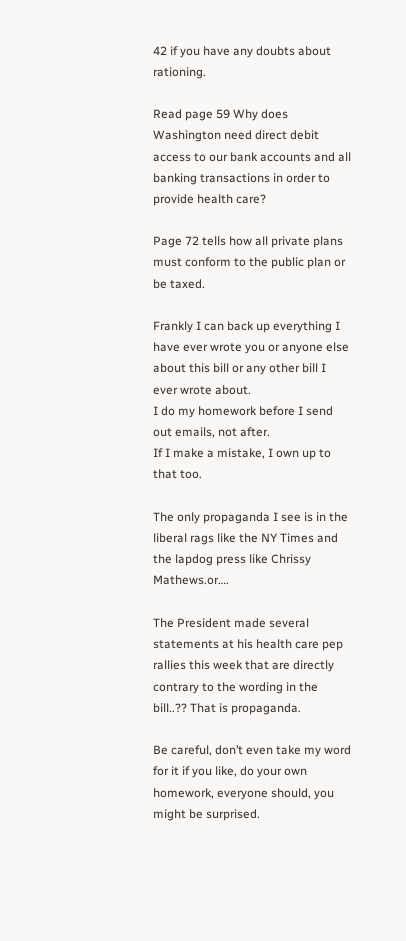42 if you have any doubts about rationing.

Read page 59 Why does Washington need direct debit access to our bank accounts and all banking transactions in order to provide health care?

Page 72 tells how all private plans must conform to the public plan or be taxed.

Frankly I can back up everything I have ever wrote you or anyone else about this bill or any other bill I ever wrote about.
I do my homework before I send out emails, not after.
If I make a mistake, I own up to that too.

The only propaganda I see is in the liberal rags like the NY Times and the lapdog press like Chrissy Mathews.or….

The President made several statements at his health care pep rallies this week that are directly contrary to the wording in the bill..?? That is propaganda.

Be careful, don’t even take my word for it if you like, do your own homework, everyone should, you might be surprised.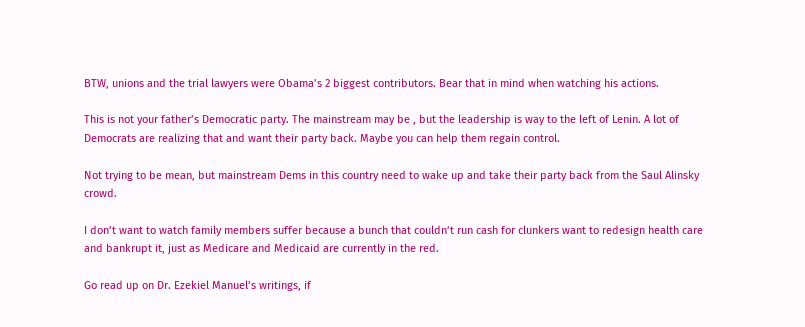BTW, unions and the trial lawyers were Obama’s 2 biggest contributors. Bear that in mind when watching his actions.

This is not your father’s Democratic party. The mainstream may be , but the leadership is way to the left of Lenin. A lot of Democrats are realizing that and want their party back. Maybe you can help them regain control.

Not trying to be mean, but mainstream Dems in this country need to wake up and take their party back from the Saul Alinsky crowd.

I don’t want to watch family members suffer because a bunch that couldn’t run cash for clunkers want to redesign health care and bankrupt it, just as Medicare and Medicaid are currently in the red.

Go read up on Dr. Ezekiel Manuel’s writings, if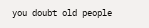you doubt old people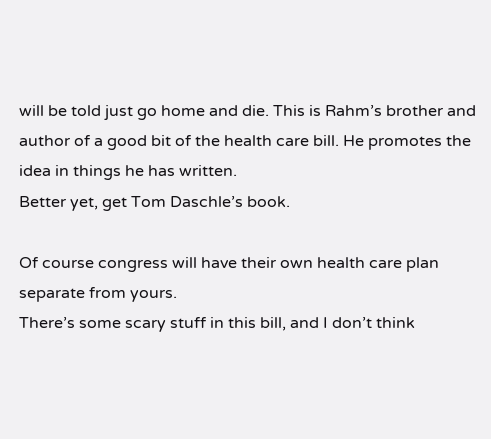will be told just go home and die. This is Rahm’s brother and author of a good bit of the health care bill. He promotes the idea in things he has written.
Better yet, get Tom Daschle’s book.

Of course congress will have their own health care plan separate from yours.
There’s some scary stuff in this bill, and I don’t think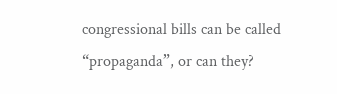congressional bills can be called “propaganda”, or can they?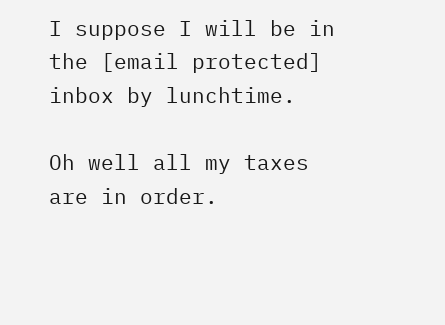I suppose I will be in the [email protected] inbox by lunchtime.

Oh well all my taxes are in order.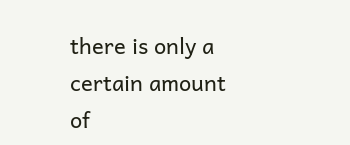there is only a certain amount of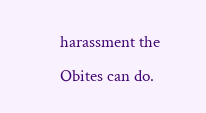harassment the Obites can do.